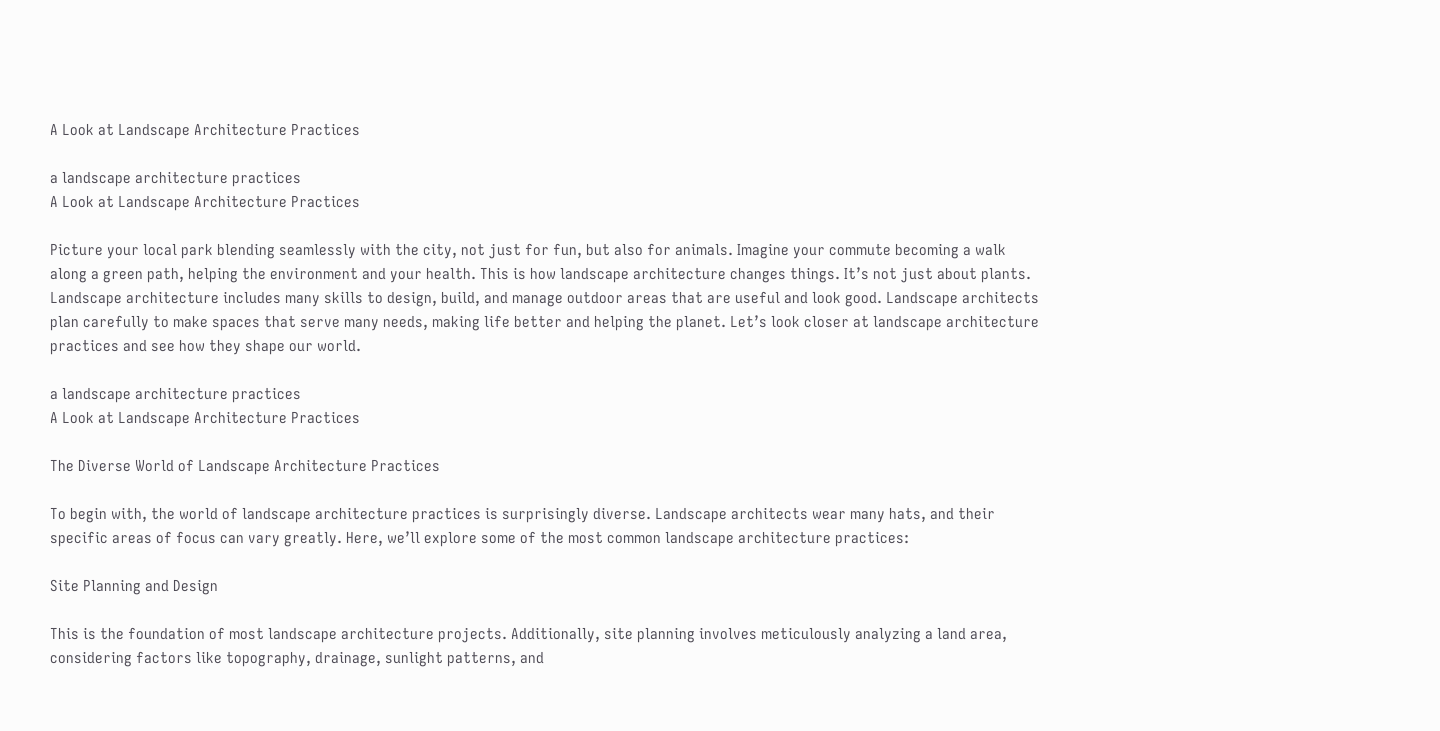A Look at Landscape Architecture Practices

a landscape architecture practices
A Look at Landscape Architecture Practices

Picture your local park blending seamlessly with the city, not just for fun, but also for animals. Imagine your commute becoming a walk along a green path, helping the environment and your health. This is how landscape architecture changes things. It’s not just about plants. Landscape architecture includes many skills to design, build, and manage outdoor areas that are useful and look good. Landscape architects plan carefully to make spaces that serve many needs, making life better and helping the planet. Let’s look closer at landscape architecture practices and see how they shape our world.

a landscape architecture practices
A Look at Landscape Architecture Practices

The Diverse World of Landscape Architecture Practices

To begin with, the world of landscape architecture practices is surprisingly diverse. Landscape architects wear many hats, and their specific areas of focus can vary greatly. Here, we’ll explore some of the most common landscape architecture practices:

Site Planning and Design

This is the foundation of most landscape architecture projects. Additionally, site planning involves meticulously analyzing a land area, considering factors like topography, drainage, sunlight patterns, and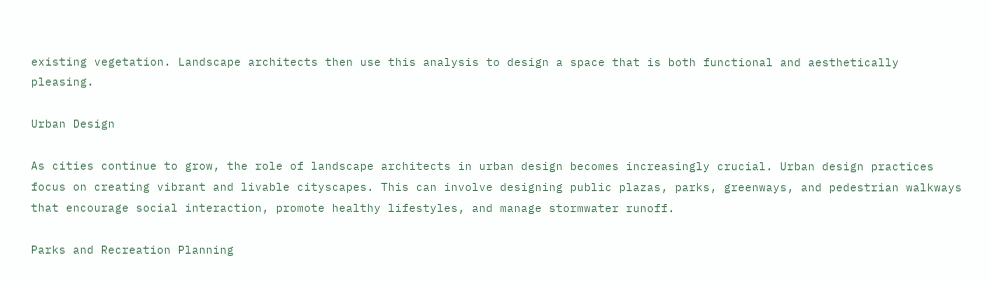existing vegetation. Landscape architects then use this analysis to design a space that is both functional and aesthetically pleasing.

Urban Design

As cities continue to grow, the role of landscape architects in urban design becomes increasingly crucial. Urban design practices focus on creating vibrant and livable cityscapes. This can involve designing public plazas, parks, greenways, and pedestrian walkways that encourage social interaction, promote healthy lifestyles, and manage stormwater runoff.

Parks and Recreation Planning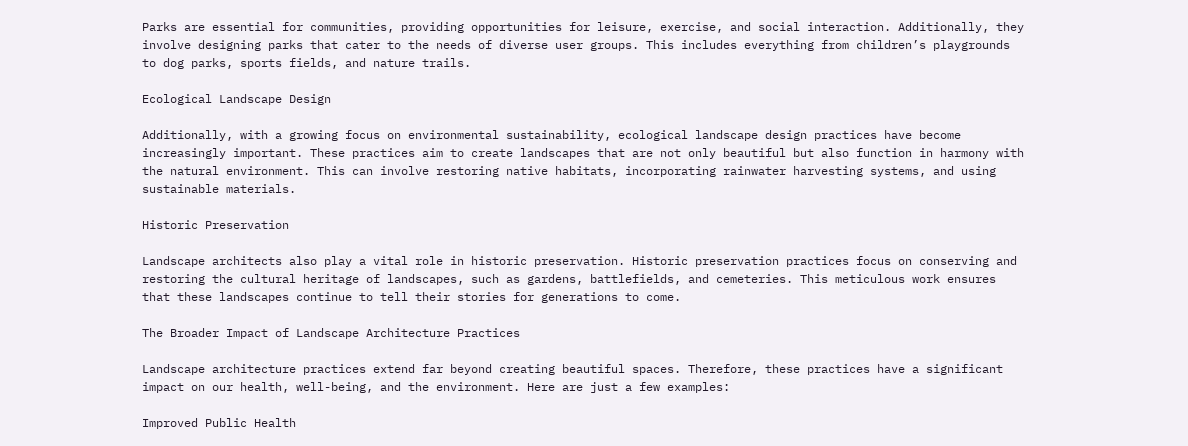Parks are essential for communities, providing opportunities for leisure, exercise, and social interaction. Additionally, they involve designing parks that cater to the needs of diverse user groups. This includes everything from children’s playgrounds to dog parks, sports fields, and nature trails.

Ecological Landscape Design

Additionally, with a growing focus on environmental sustainability, ecological landscape design practices have become increasingly important. These practices aim to create landscapes that are not only beautiful but also function in harmony with the natural environment. This can involve restoring native habitats, incorporating rainwater harvesting systems, and using sustainable materials.

Historic Preservation

Landscape architects also play a vital role in historic preservation. Historic preservation practices focus on conserving and restoring the cultural heritage of landscapes, such as gardens, battlefields, and cemeteries. This meticulous work ensures that these landscapes continue to tell their stories for generations to come.

The Broader Impact of Landscape Architecture Practices

Landscape architecture practices extend far beyond creating beautiful spaces. Therefore, these practices have a significant impact on our health, well-being, and the environment. Here are just a few examples:

Improved Public Health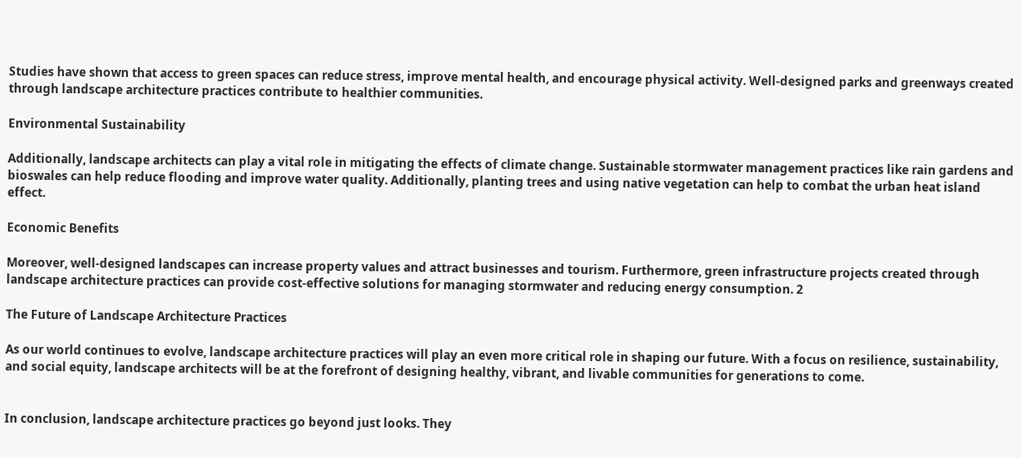Studies have shown that access to green spaces can reduce stress, improve mental health, and encourage physical activity. Well-designed parks and greenways created through landscape architecture practices contribute to healthier communities.

Environmental Sustainability

Additionally, landscape architects can play a vital role in mitigating the effects of climate change. Sustainable stormwater management practices like rain gardens and bioswales can help reduce flooding and improve water quality. Additionally, planting trees and using native vegetation can help to combat the urban heat island effect.

Economic Benefits

Moreover, well-designed landscapes can increase property values and attract businesses and tourism. Furthermore, green infrastructure projects created through landscape architecture practices can provide cost-effective solutions for managing stormwater and reducing energy consumption. 2

The Future of Landscape Architecture Practices

As our world continues to evolve, landscape architecture practices will play an even more critical role in shaping our future. With a focus on resilience, sustainability, and social equity, landscape architects will be at the forefront of designing healthy, vibrant, and livable communities for generations to come.


In conclusion, landscape architecture practices go beyond just looks. They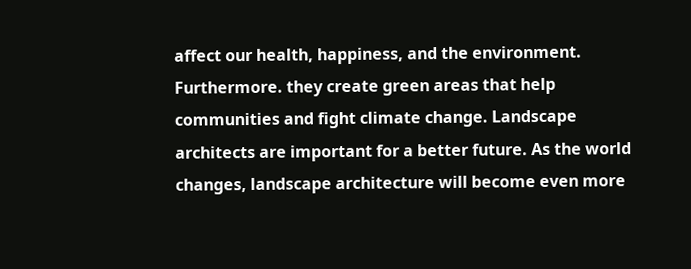affect our health, happiness, and the environment. Furthermore. they create green areas that help communities and fight climate change. Landscape architects are important for a better future. As the world changes, landscape architecture will become even more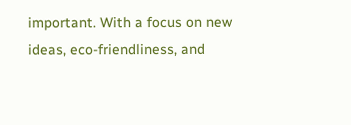important. With a focus on new ideas, eco-friendliness, and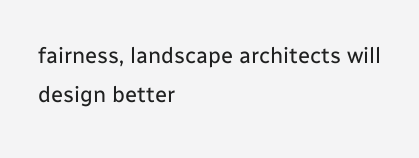fairness, landscape architects will design better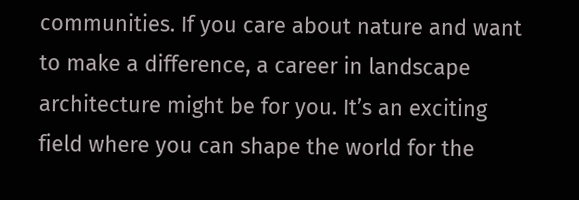communities. If you care about nature and want to make a difference, a career in landscape architecture might be for you. It’s an exciting field where you can shape the world for the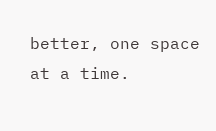better, one space at a time.